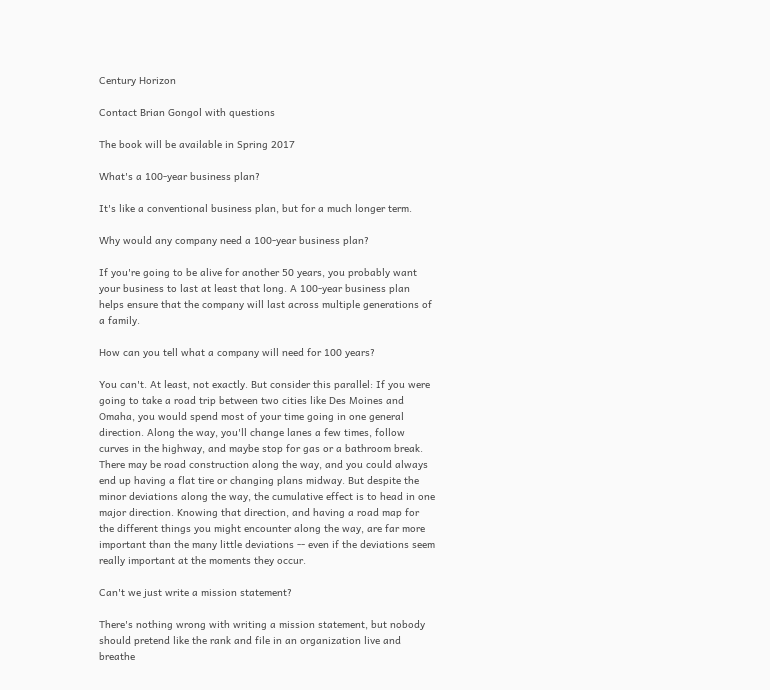Century Horizon

Contact Brian Gongol with questions

The book will be available in Spring 2017

What's a 100-year business plan?

It's like a conventional business plan, but for a much longer term.

Why would any company need a 100-year business plan?

If you're going to be alive for another 50 years, you probably want your business to last at least that long. A 100-year business plan helps ensure that the company will last across multiple generations of a family.

How can you tell what a company will need for 100 years?

You can't. At least, not exactly. But consider this parallel: If you were going to take a road trip between two cities like Des Moines and Omaha, you would spend most of your time going in one general direction. Along the way, you'll change lanes a few times, follow curves in the highway, and maybe stop for gas or a bathroom break. There may be road construction along the way, and you could always end up having a flat tire or changing plans midway. But despite the minor deviations along the way, the cumulative effect is to head in one major direction. Knowing that direction, and having a road map for the different things you might encounter along the way, are far more important than the many little deviations -- even if the deviations seem really important at the moments they occur.

Can't we just write a mission statement?

There's nothing wrong with writing a mission statement, but nobody should pretend like the rank and file in an organization live and breathe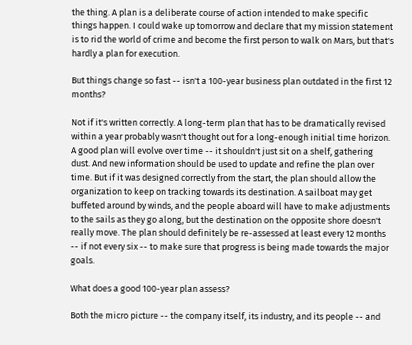the thing. A plan is a deliberate course of action intended to make specific things happen. I could wake up tomorrow and declare that my mission statement is to rid the world of crime and become the first person to walk on Mars, but that's hardly a plan for execution.

But things change so fast -- isn't a 100-year business plan outdated in the first 12 months?

Not if it's written correctly. A long-term plan that has to be dramatically revised within a year probably wasn't thought out for a long-enough initial time horizon. A good plan will evolve over time -- it shouldn't just sit on a shelf, gathering dust. And new information should be used to update and refine the plan over time. But if it was designed correctly from the start, the plan should allow the organization to keep on tracking towards its destination. A sailboat may get buffeted around by winds, and the people aboard will have to make adjustments to the sails as they go along, but the destination on the opposite shore doesn't really move. The plan should definitely be re-assessed at least every 12 months -- if not every six -- to make sure that progress is being made towards the major goals.

What does a good 100-year plan assess?

Both the micro picture -- the company itself, its industry, and its people -- and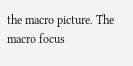the macro picture. The macro focus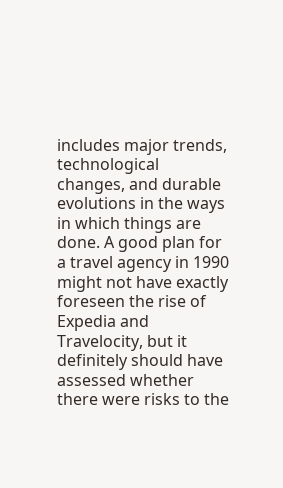includes major trends, technological changes, and durable evolutions in the ways in which things are done. A good plan for a travel agency in 1990 might not have exactly foreseen the rise of Expedia and Travelocity, but it definitely should have assessed whether there were risks to the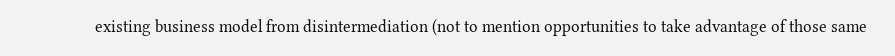existing business model from disintermediation (not to mention opportunities to take advantage of those same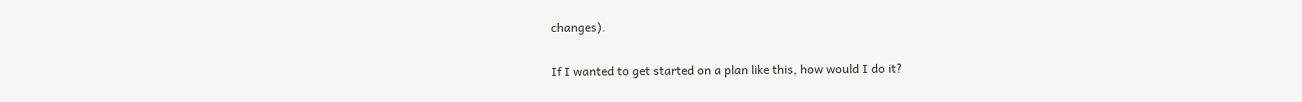changes).

If I wanted to get started on a plan like this, how would I do it?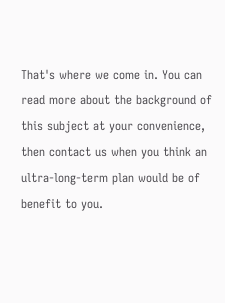That's where we come in. You can read more about the background of this subject at your convenience, then contact us when you think an ultra-long-term plan would be of benefit to you.